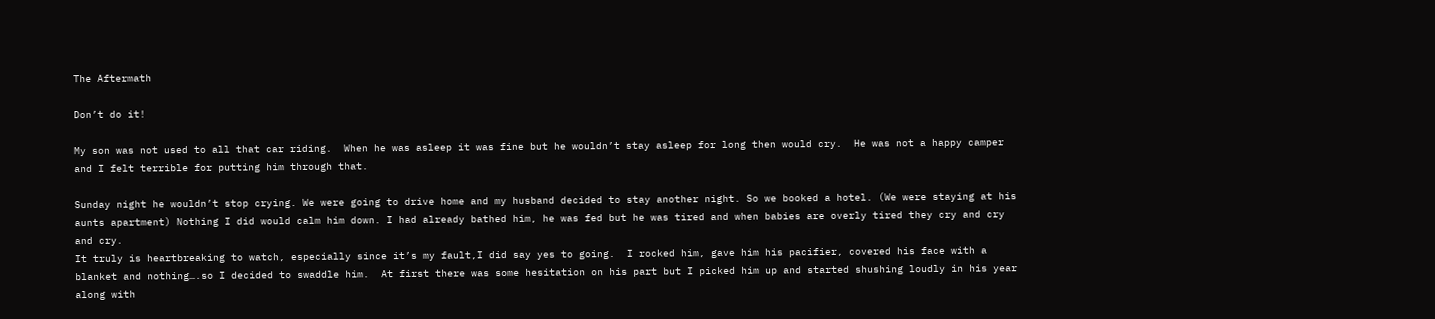The Aftermath

Don’t do it!

My son was not used to all that car riding.  When he was asleep it was fine but he wouldn’t stay asleep for long then would cry.  He was not a happy camper and I felt terrible for putting him through that.

Sunday night he wouldn’t stop crying. We were going to drive home and my husband decided to stay another night. So we booked a hotel. (We were staying at his aunts apartment) Nothing I did would calm him down. I had already bathed him, he was fed but he was tired and when babies are overly tired they cry and cry and cry.
It truly is heartbreaking to watch, especially since it’s my fault,I did say yes to going.  I rocked him, gave him his pacifier, covered his face with a blanket and nothing….so I decided to swaddle him.  At first there was some hesitation on his part but I picked him up and started shushing loudly in his year along with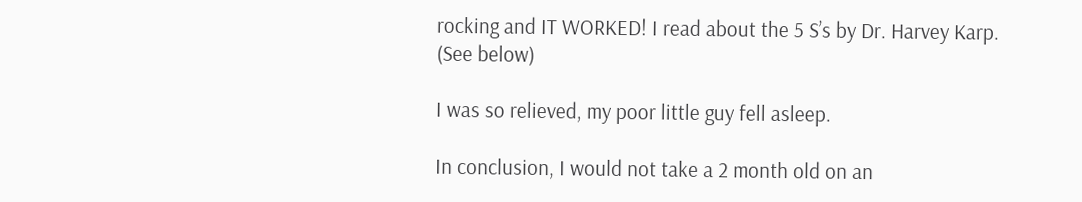rocking and IT WORKED! I read about the 5 S’s by Dr. Harvey Karp. (See below)

I was so relieved, my poor little guy fell asleep.

In conclusion, I would not take a 2 month old on an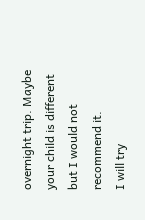overnight trip. Maybe your child is different but I would not recommend it.
I will try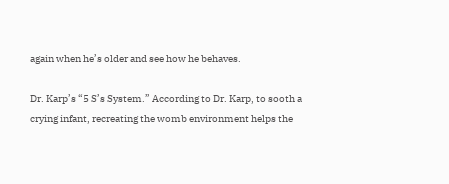again when he’s older and see how he behaves.

Dr. Karp’s “5 S’s System.” According to Dr. Karp, to sooth a crying infant, recreating the womb environment helps the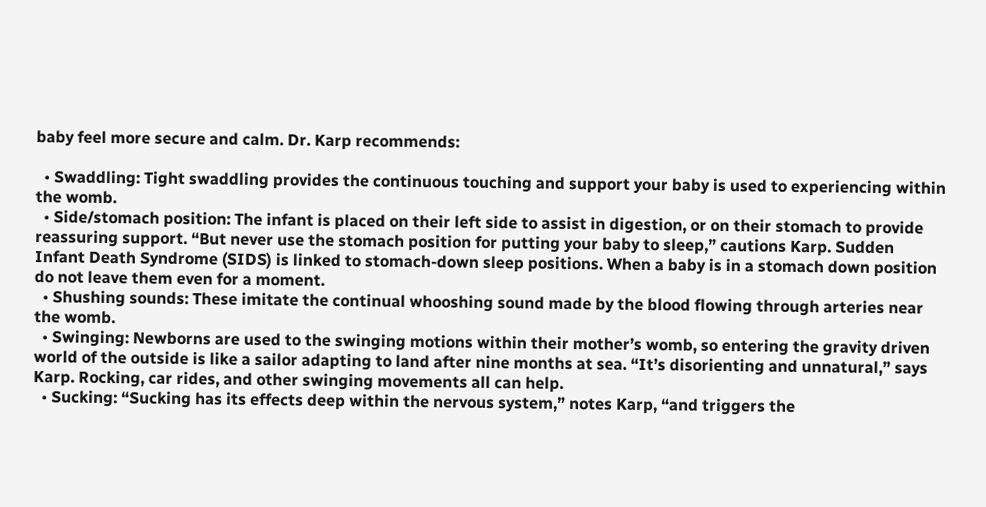baby feel more secure and calm. Dr. Karp recommends:

  • Swaddling: Tight swaddling provides the continuous touching and support your baby is used to experiencing within the womb.
  • Side/stomach position: The infant is placed on their left side to assist in digestion, or on their stomach to provide reassuring support. “But never use the stomach position for putting your baby to sleep,” cautions Karp. Sudden Infant Death Syndrome (SIDS) is linked to stomach-down sleep positions. When a baby is in a stomach down position do not leave them even for a moment.
  • Shushing sounds: These imitate the continual whooshing sound made by the blood flowing through arteries near the womb.
  • Swinging: Newborns are used to the swinging motions within their mother’s womb, so entering the gravity driven world of the outside is like a sailor adapting to land after nine months at sea. “It’s disorienting and unnatural,” says Karp. Rocking, car rides, and other swinging movements all can help.
  • Sucking: “Sucking has its effects deep within the nervous system,” notes Karp, “and triggers the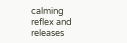calming reflex and releases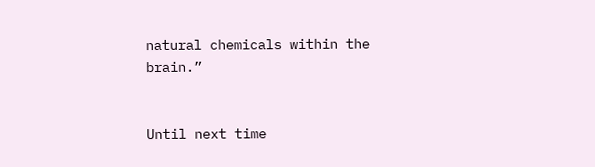natural chemicals within the brain.”


Until next time